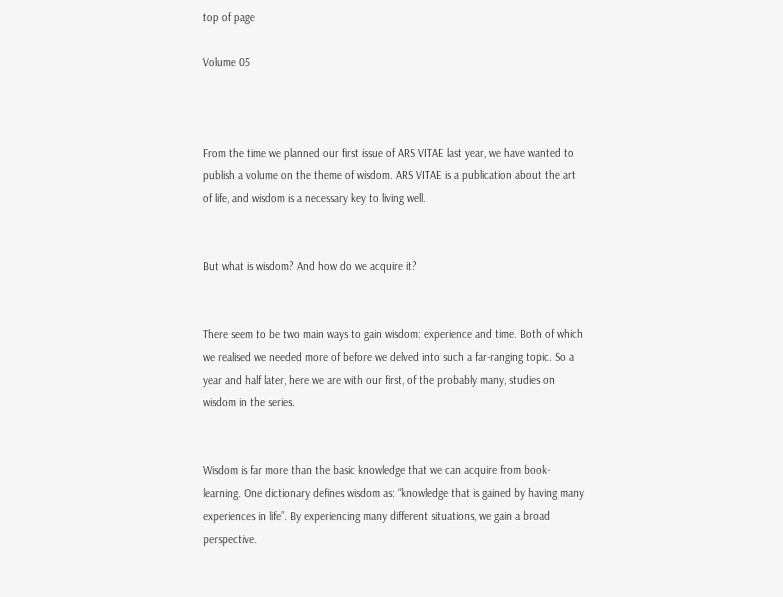top of page

Volume 05



From the time we planned our first issue of ARS VITAE last year, we have wanted to publish a volume on the theme of wisdom. ARS VITAE is a publication about the art of life, and wisdom is a necessary key to living well.


But what is wisdom? And how do we acquire it?


There seem to be two main ways to gain wisdom: experience and time. Both of which we realised we needed more of before we delved into such a far-ranging topic. So a year and half later, here we are with our first, of the probably many, studies on wisdom in the series.


Wisdom is far more than the basic knowledge that we can acquire from book-learning. One dictionary defines wisdom as: “knowledge that is gained by having many experiences in life”. By experiencing many different situations, we gain a broad perspective.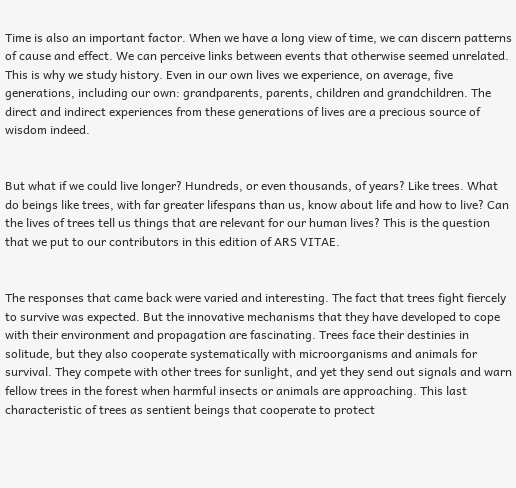Time is also an important factor. When we have a long view of time, we can discern patterns of cause and effect. We can perceive links between events that otherwise seemed unrelated. This is why we study history. Even in our own lives we experience, on average, five generations, including our own: grandparents, parents, children and grandchildren. The direct and indirect experiences from these generations of lives are a precious source of wisdom indeed.


But what if we could live longer? Hundreds, or even thousands, of years? Like trees. What do beings like trees, with far greater lifespans than us, know about life and how to live? Can the lives of trees tell us things that are relevant for our human lives? This is the question that we put to our contributors in this edition of ARS VITAE.


The responses that came back were varied and interesting. The fact that trees fight fiercely to survive was expected. But the innovative mechanisms that they have developed to cope with their environment and propagation are fascinating. Trees face their destinies in solitude, but they also cooperate systematically with microorganisms and animals for survival. They compete with other trees for sunlight, and yet they send out signals and warn fellow trees in the forest when harmful insects or animals are approaching. This last characteristic of trees as sentient beings that cooperate to protect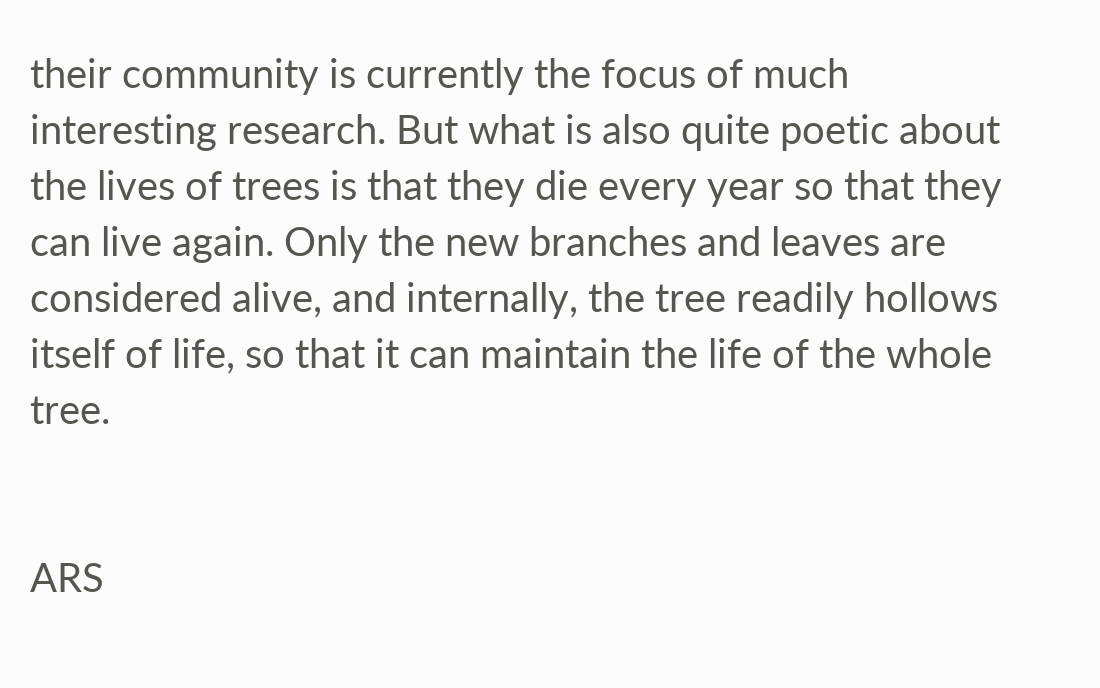their community is currently the focus of much interesting research. But what is also quite poetic about the lives of trees is that they die every year so that they can live again. Only the new branches and leaves are considered alive, and internally, the tree readily hollows itself of life, so that it can maintain the life of the whole tree.


ARS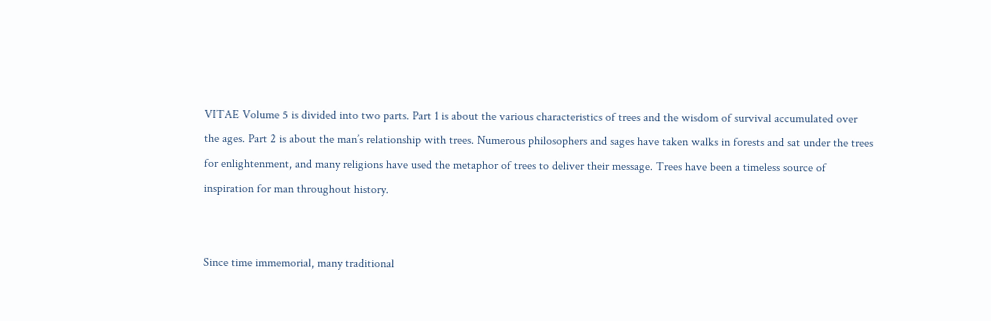VITAE Volume 5 is divided into two parts. Part 1 is about the various characteristics of trees and the wisdom of survival accumulated over the ages. Part 2 is about the man’s relationship with trees. Numerous philosophers and sages have taken walks in forests and sat under the trees for enlightenment, and many religions have used the metaphor of trees to deliver their message. Trees have been a timeless source of inspiration for man throughout history.


Since time immemorial, many traditional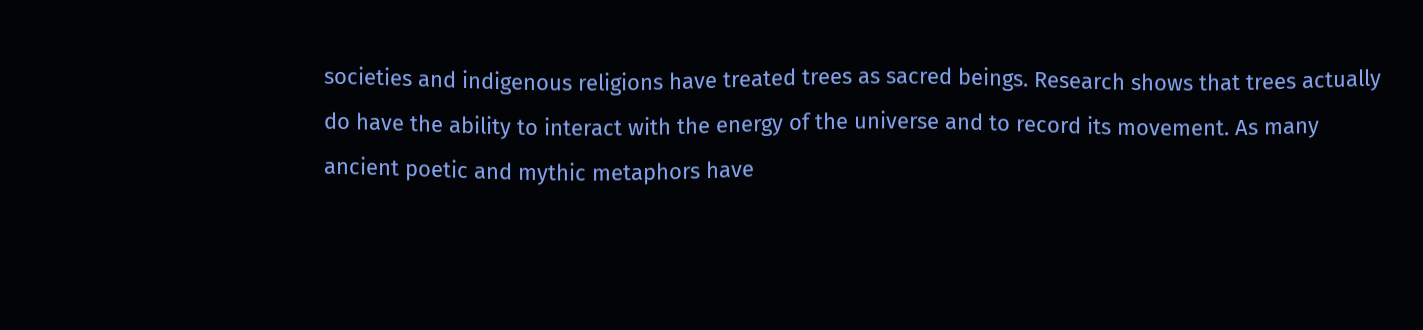societies and indigenous religions have treated trees as sacred beings. Research shows that trees actually do have the ability to interact with the energy of the universe and to record its movement. As many ancient poetic and mythic metaphors have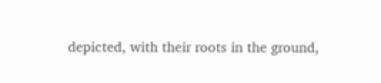depicted, with their roots in the ground,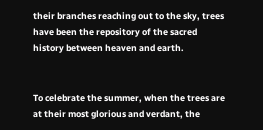their branches reaching out to the sky, trees have been the repository of the sacred history between heaven and earth.


To celebrate the summer, when the trees are at their most glorious and verdant, the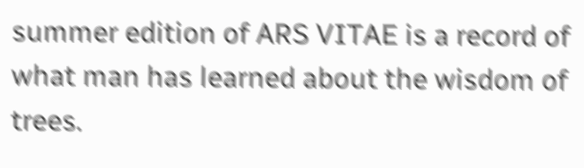summer edition of ARS VITAE is a record of what man has learned about the wisdom of trees.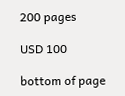200 pages

USD 100

bottom of page